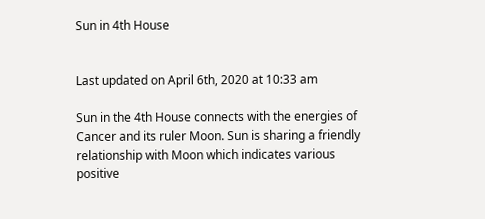Sun in 4th House


Last updated on April 6th, 2020 at 10:33 am

Sun in the 4th House connects with the energies of Cancer and its ruler Moon. Sun is sharing a friendly relationship with Moon which indicates various positive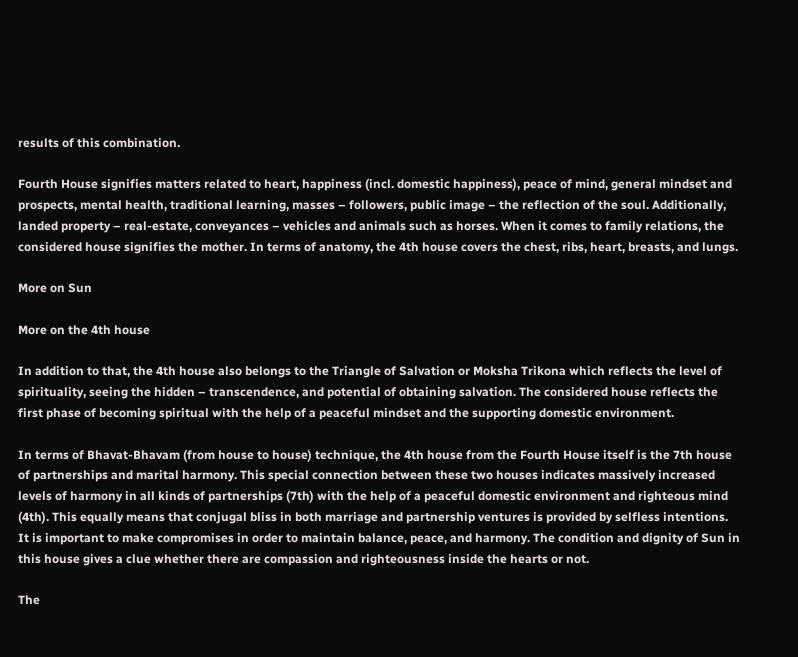results of this combination.

Fourth House signifies matters related to heart, happiness (incl. domestic happiness), peace of mind, general mindset and prospects, mental health, traditional learning, masses – followers, public image – the reflection of the soul. Additionally, landed property – real-estate, conveyances – vehicles and animals such as horses. When it comes to family relations, the considered house signifies the mother. In terms of anatomy, the 4th house covers the chest, ribs, heart, breasts, and lungs.

More on Sun

More on the 4th house

In addition to that, the 4th house also belongs to the Triangle of Salvation or Moksha Trikona which reflects the level of spirituality, seeing the hidden – transcendence, and potential of obtaining salvation. The considered house reflects the first phase of becoming spiritual with the help of a peaceful mindset and the supporting domestic environment.

In terms of Bhavat-Bhavam (from house to house) technique, the 4th house from the Fourth House itself is the 7th house of partnerships and marital harmony. This special connection between these two houses indicates massively increased levels of harmony in all kinds of partnerships (7th) with the help of a peaceful domestic environment and righteous mind (4th). This equally means that conjugal bliss in both marriage and partnership ventures is provided by selfless intentions. It is important to make compromises in order to maintain balance, peace, and harmony. The condition and dignity of Sun in this house gives a clue whether there are compassion and righteousness inside the hearts or not.

The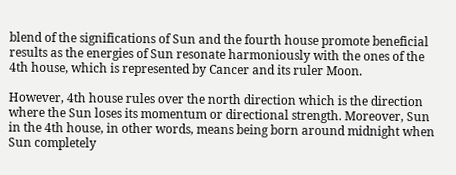blend of the significations of Sun and the fourth house promote beneficial results as the energies of Sun resonate harmoniously with the ones of the 4th house, which is represented by Cancer and its ruler Moon.

However, 4th house rules over the north direction which is the direction where the Sun loses its momentum or directional strength. Moreover, Sun in the 4th house, in other words, means being born around midnight when Sun completely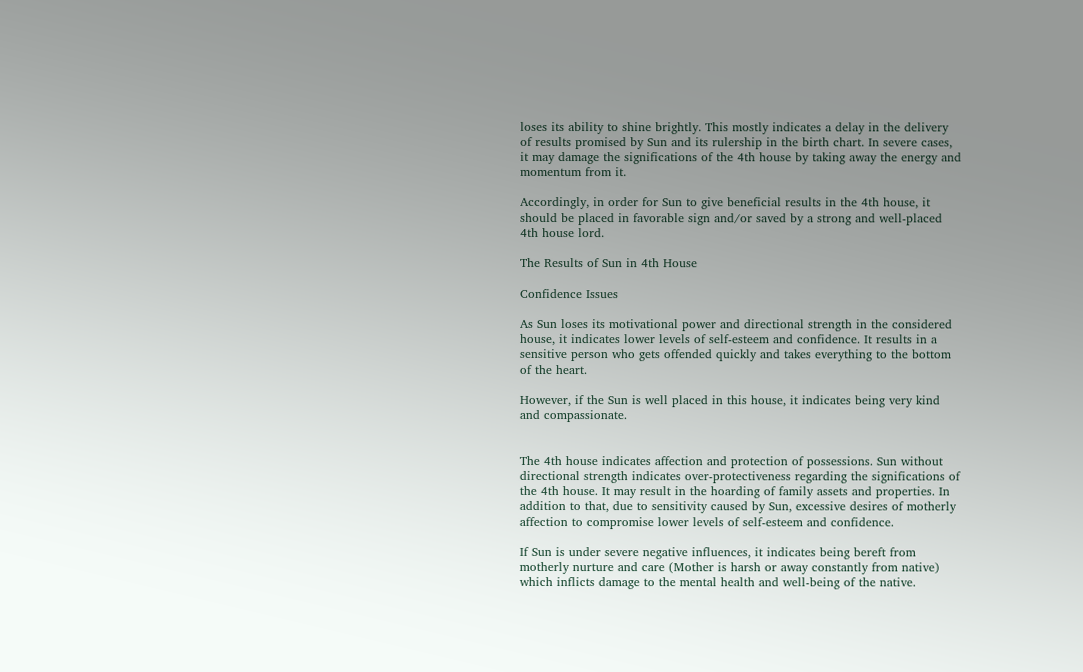loses its ability to shine brightly. This mostly indicates a delay in the delivery of results promised by Sun and its rulership in the birth chart. In severe cases, it may damage the significations of the 4th house by taking away the energy and momentum from it.

Accordingly, in order for Sun to give beneficial results in the 4th house, it should be placed in favorable sign and/or saved by a strong and well-placed 4th house lord.

The Results of Sun in 4th House

Confidence Issues

As Sun loses its motivational power and directional strength in the considered house, it indicates lower levels of self-esteem and confidence. It results in a sensitive person who gets offended quickly and takes everything to the bottom of the heart.

However, if the Sun is well placed in this house, it indicates being very kind and compassionate.


The 4th house indicates affection and protection of possessions. Sun without directional strength indicates over-protectiveness regarding the significations of the 4th house. It may result in the hoarding of family assets and properties. In addition to that, due to sensitivity caused by Sun, excessive desires of motherly affection to compromise lower levels of self-esteem and confidence.

If Sun is under severe negative influences, it indicates being bereft from motherly nurture and care (Mother is harsh or away constantly from native) which inflicts damage to the mental health and well-being of the native.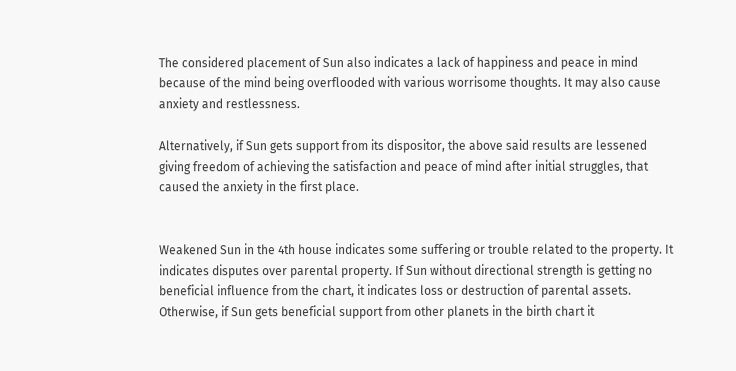The considered placement of Sun also indicates a lack of happiness and peace in mind because of the mind being overflooded with various worrisome thoughts. It may also cause anxiety and restlessness.

Alternatively, if Sun gets support from its dispositor, the above said results are lessened giving freedom of achieving the satisfaction and peace of mind after initial struggles, that caused the anxiety in the first place.


Weakened Sun in the 4th house indicates some suffering or trouble related to the property. It indicates disputes over parental property. If Sun without directional strength is getting no beneficial influence from the chart, it indicates loss or destruction of parental assets. Otherwise, if Sun gets beneficial support from other planets in the birth chart it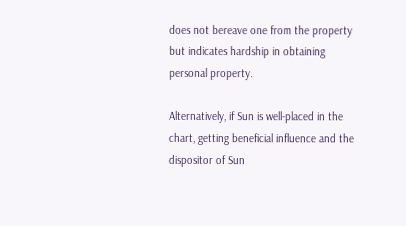does not bereave one from the property but indicates hardship in obtaining personal property.

Alternatively, if Sun is well-placed in the chart, getting beneficial influence and the dispositor of Sun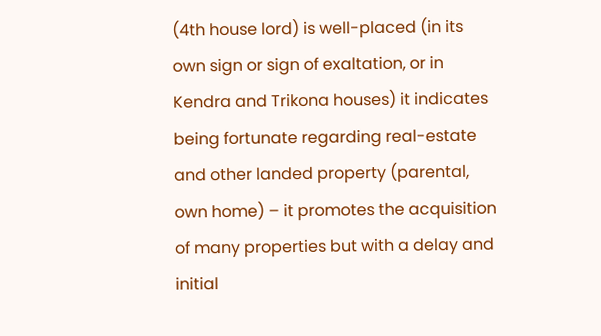(4th house lord) is well-placed (in its own sign or sign of exaltation, or in Kendra and Trikona houses) it indicates being fortunate regarding real-estate and other landed property (parental, own home) – it promotes the acquisition of many properties but with a delay and initial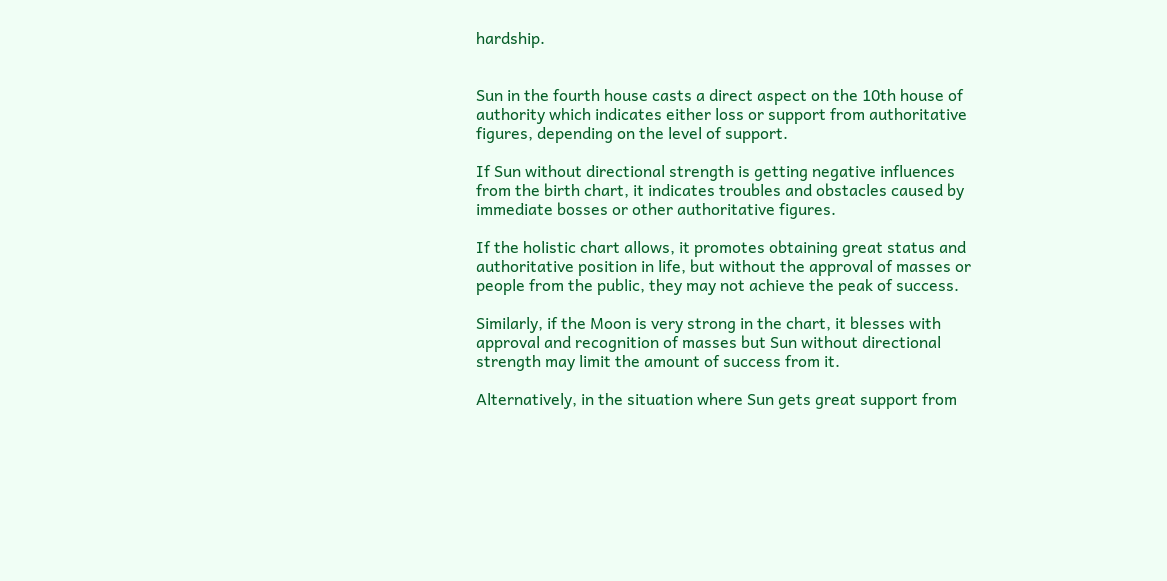hardship.


Sun in the fourth house casts a direct aspect on the 10th house of authority which indicates either loss or support from authoritative figures, depending on the level of support.

If Sun without directional strength is getting negative influences from the birth chart, it indicates troubles and obstacles caused by immediate bosses or other authoritative figures.

If the holistic chart allows, it promotes obtaining great status and authoritative position in life, but without the approval of masses or people from the public, they may not achieve the peak of success.

Similarly, if the Moon is very strong in the chart, it blesses with approval and recognition of masses but Sun without directional strength may limit the amount of success from it.

Alternatively, in the situation where Sun gets great support from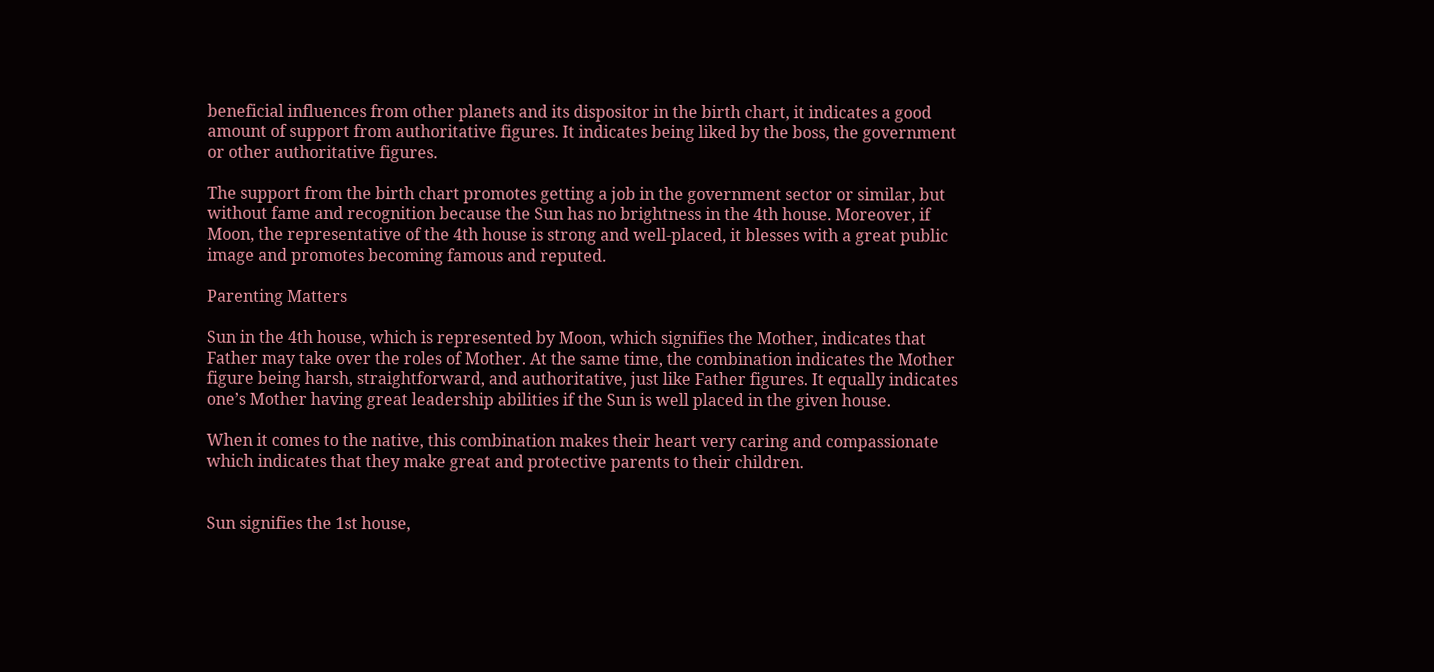beneficial influences from other planets and its dispositor in the birth chart, it indicates a good amount of support from authoritative figures. It indicates being liked by the boss, the government or other authoritative figures.

The support from the birth chart promotes getting a job in the government sector or similar, but without fame and recognition because the Sun has no brightness in the 4th house. Moreover, if Moon, the representative of the 4th house is strong and well-placed, it blesses with a great public image and promotes becoming famous and reputed.

Parenting Matters

Sun in the 4th house, which is represented by Moon, which signifies the Mother, indicates that Father may take over the roles of Mother. At the same time, the combination indicates the Mother figure being harsh, straightforward, and authoritative, just like Father figures. It equally indicates one’s Mother having great leadership abilities if the Sun is well placed in the given house.

When it comes to the native, this combination makes their heart very caring and compassionate which indicates that they make great and protective parents to their children.


Sun signifies the 1st house,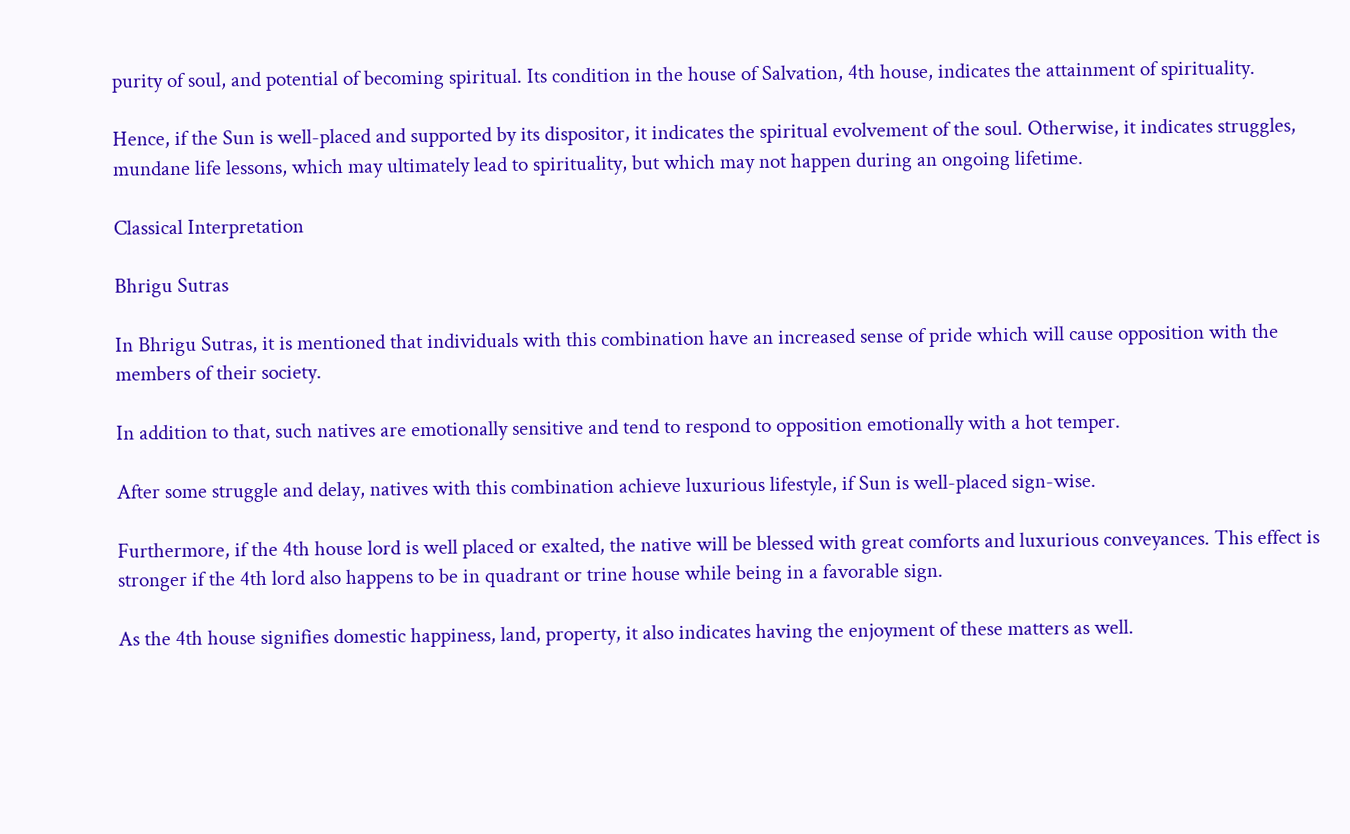purity of soul, and potential of becoming spiritual. Its condition in the house of Salvation, 4th house, indicates the attainment of spirituality.

Hence, if the Sun is well-placed and supported by its dispositor, it indicates the spiritual evolvement of the soul. Otherwise, it indicates struggles, mundane life lessons, which may ultimately lead to spirituality, but which may not happen during an ongoing lifetime.

Classical Interpretation

Bhrigu Sutras

In Bhrigu Sutras, it is mentioned that individuals with this combination have an increased sense of pride which will cause opposition with the members of their society.

In addition to that, such natives are emotionally sensitive and tend to respond to opposition emotionally with a hot temper.

After some struggle and delay, natives with this combination achieve luxurious lifestyle, if Sun is well-placed sign-wise.

Furthermore, if the 4th house lord is well placed or exalted, the native will be blessed with great comforts and luxurious conveyances. This effect is stronger if the 4th lord also happens to be in quadrant or trine house while being in a favorable sign.

As the 4th house signifies domestic happiness, land, property, it also indicates having the enjoyment of these matters as well.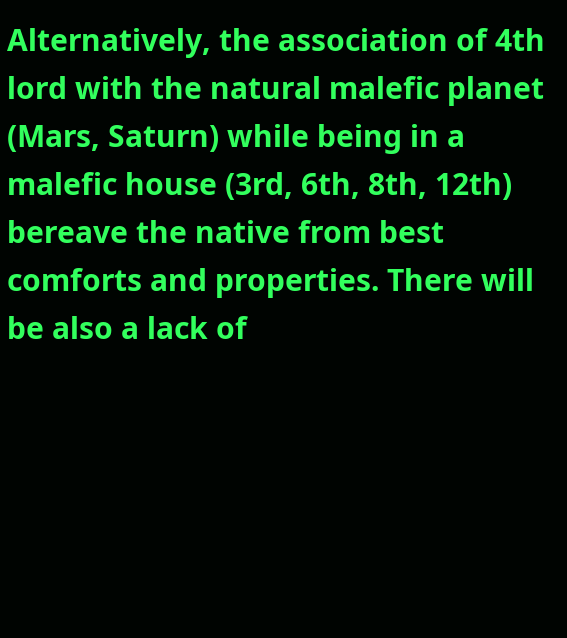Alternatively, the association of 4th lord with the natural malefic planet (Mars, Saturn) while being in a malefic house (3rd, 6th, 8th, 12th) bereave the native from best comforts and properties. There will be also a lack of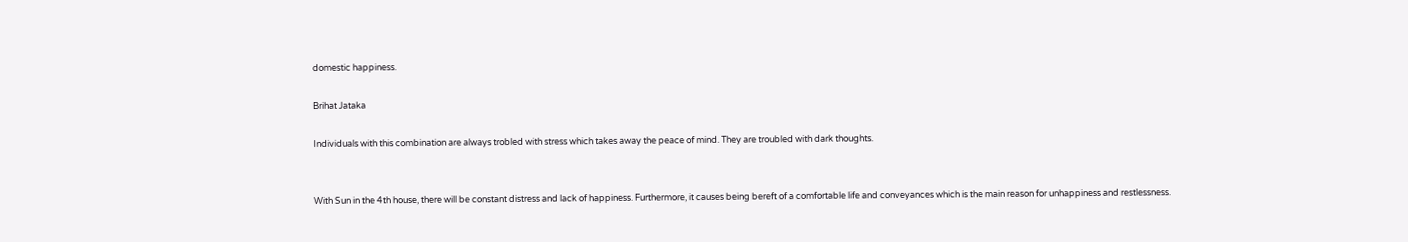domestic happiness.

Brihat Jataka

Individuals with this combination are always trobled with stress which takes away the peace of mind. They are troubled with dark thoughts.


With Sun in the 4th house, there will be constant distress and lack of happiness. Furthermore, it causes being bereft of a comfortable life and conveyances which is the main reason for unhappiness and restlessness.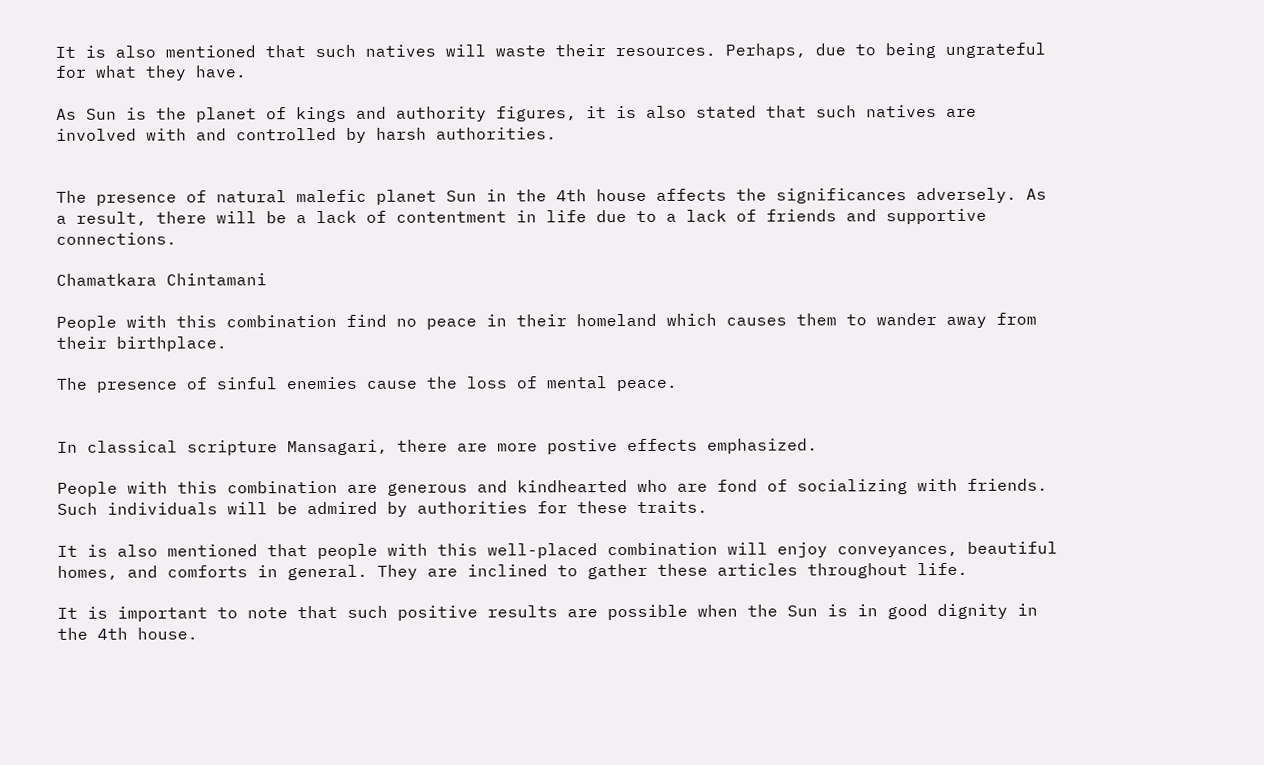It is also mentioned that such natives will waste their resources. Perhaps, due to being ungrateful for what they have.

As Sun is the planet of kings and authority figures, it is also stated that such natives are involved with and controlled by harsh authorities.


The presence of natural malefic planet Sun in the 4th house affects the significances adversely. As a result, there will be a lack of contentment in life due to a lack of friends and supportive connections.

Chamatkara Chintamani

People with this combination find no peace in their homeland which causes them to wander away from their birthplace.

The presence of sinful enemies cause the loss of mental peace.


In classical scripture Mansagari, there are more postive effects emphasized.

People with this combination are generous and kindhearted who are fond of socializing with friends. Such individuals will be admired by authorities for these traits.

It is also mentioned that people with this well-placed combination will enjoy conveyances, beautiful homes, and comforts in general. They are inclined to gather these articles throughout life.

It is important to note that such positive results are possible when the Sun is in good dignity in the 4th house.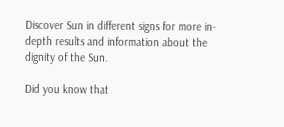Discover Sun in different signs for more in-depth results and information about the dignity of the Sun.

Did you know that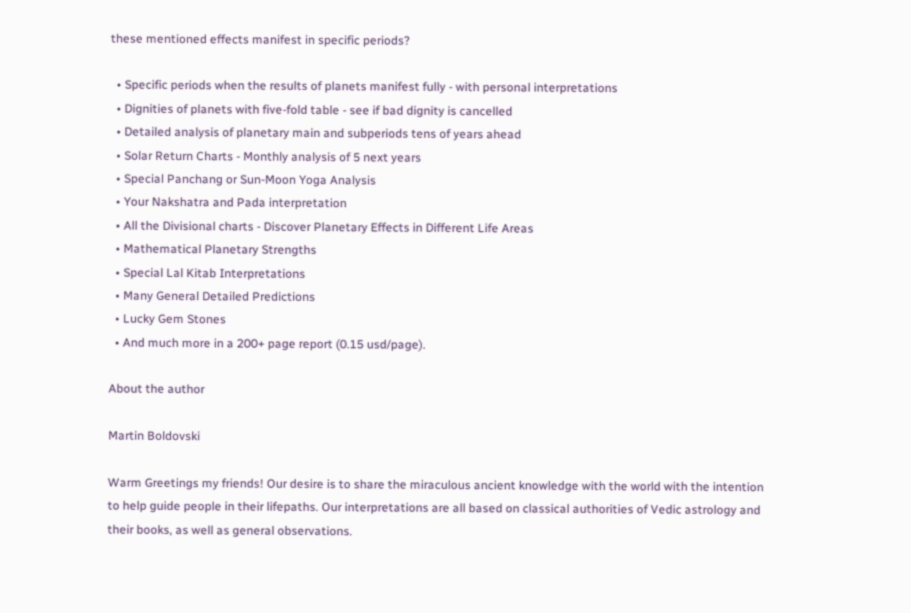these mentioned effects manifest in specific periods?

  • Specific periods when the results of planets manifest fully - with personal interpretations
  • Dignities of planets with five-fold table - see if bad dignity is cancelled
  • Detailed analysis of planetary main and subperiods tens of years ahead
  • Solar Return Charts - Monthly analysis of 5 next years
  • Special Panchang or Sun-Moon Yoga Analysis
  • Your Nakshatra and Pada interpretation
  • All the Divisional charts - Discover Planetary Effects in Different Life Areas
  • Mathematical Planetary Strengths
  • Special Lal Kitab Interpretations
  • Many General Detailed Predictions
  • Lucky Gem Stones
  • And much more in a 200+ page report (0.15 usd/page).

About the author

Martin Boldovski

Warm Greetings my friends! Our desire is to share the miraculous ancient knowledge with the world with the intention to help guide people in their lifepaths. Our interpretations are all based on classical authorities of Vedic astrology and their books, as well as general observations.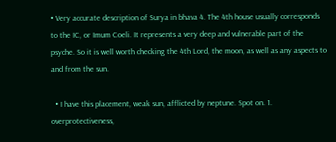• Very accurate description of Surya in bhava 4. The 4th house usually corresponds to the IC, or Imum Coeli. It represents a very deep and vulnerable part of the psyche. So it is well worth checking the 4th Lord, the moon, as well as any aspects to and from the sun.

  • I have this placement, weak sun, afflicted by neptune. Spot on. 1. overprotectiveness,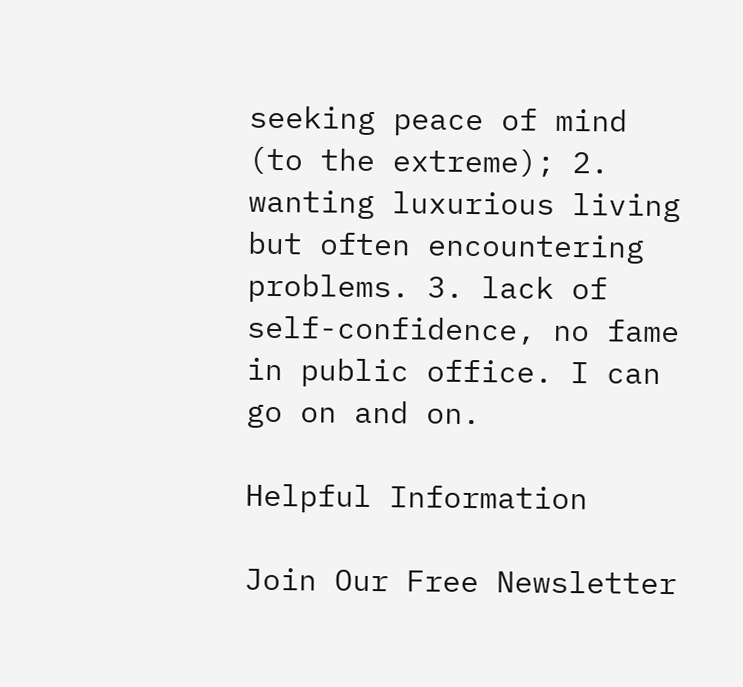seeking peace of mind (to the extreme); 2. wanting luxurious living but often encountering problems. 3. lack of self-confidence, no fame in public office. I can go on and on.

Helpful Information

Join Our Free Newsletter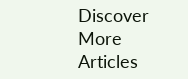Discover More Articles